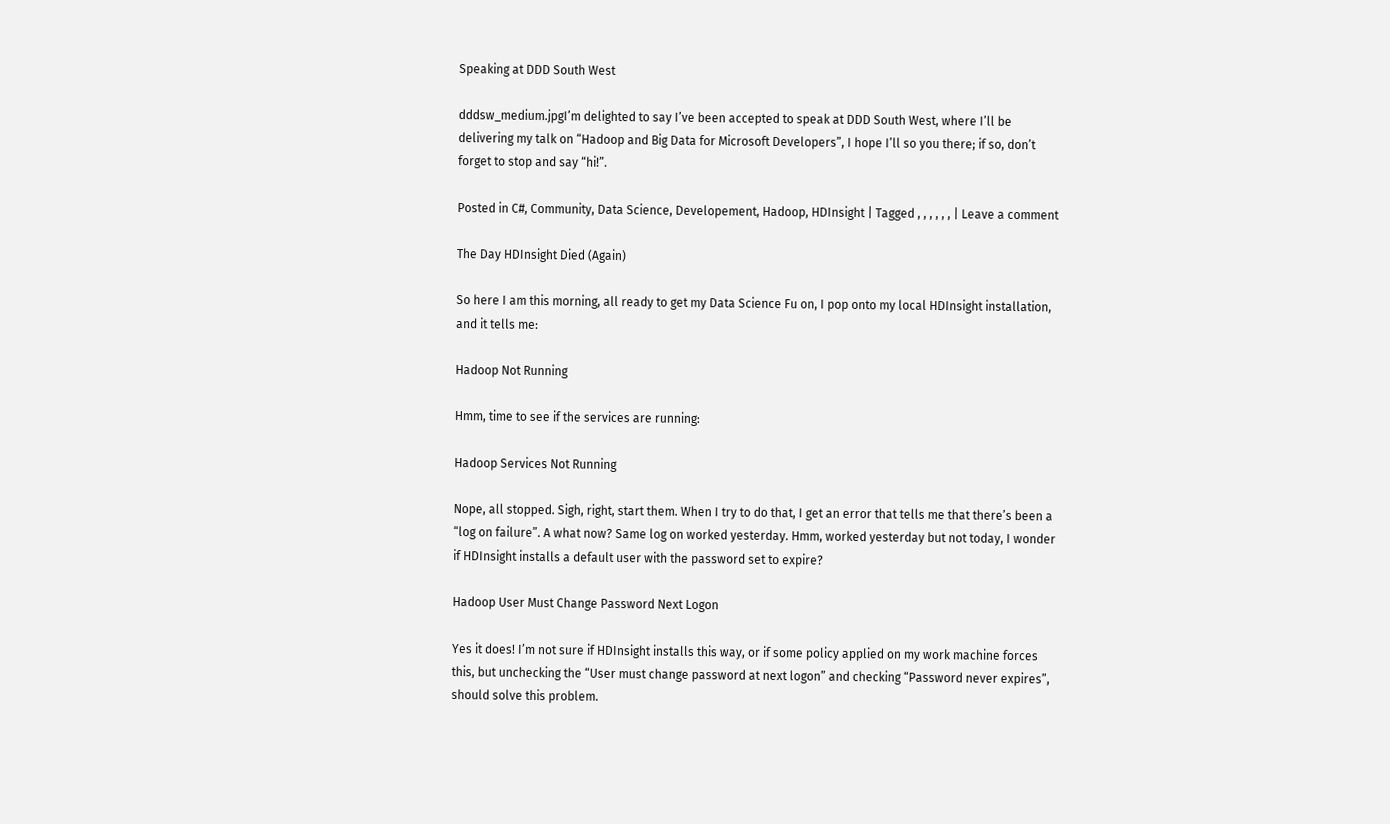Speaking at DDD South West

dddsw_medium.jpgI’m delighted to say I’ve been accepted to speak at DDD South West, where I’ll be delivering my talk on “Hadoop and Big Data for Microsoft Developers”, I hope I’ll so you there; if so, don’t forget to stop and say “hi!”.

Posted in C#, Community, Data Science, Developement, Hadoop, HDInsight | Tagged , , , , , , | Leave a comment

The Day HDInsight Died (Again)

So here I am this morning, all ready to get my Data Science Fu on, I pop onto my local HDInsight installation, and it tells me:

Hadoop Not Running

Hmm, time to see if the services are running:

Hadoop Services Not Running

Nope, all stopped. Sigh, right, start them. When I try to do that, I get an error that tells me that there’s been a “log on failure”. A what now? Same log on worked yesterday. Hmm, worked yesterday but not today, I wonder if HDInsight installs a default user with the password set to expire?

Hadoop User Must Change Password Next Logon

Yes it does! I’m not sure if HDInsight installs this way, or if some policy applied on my work machine forces this, but unchecking the “User must change password at next logon” and checking “Password never expires”, should solve this problem.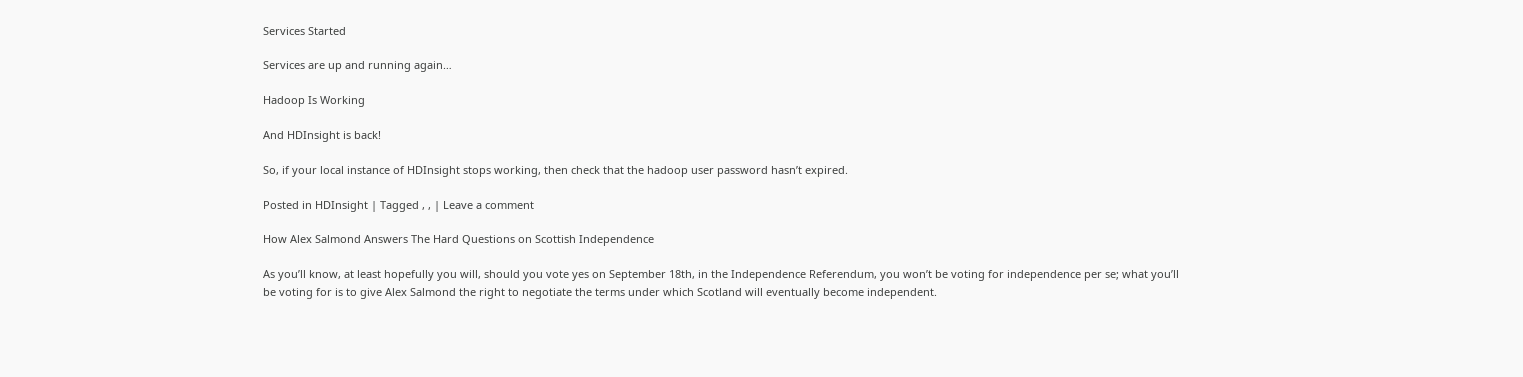Services Started

Services are up and running again…

Hadoop Is Working

And HDInsight is back!

So, if your local instance of HDInsight stops working, then check that the hadoop user password hasn’t expired.

Posted in HDInsight | Tagged , , | Leave a comment

How Alex Salmond Answers The Hard Questions on Scottish Independence

As you’ll know, at least hopefully you will, should you vote yes on September 18th, in the Independence Referendum, you won’t be voting for independence per se; what you’ll be voting for is to give Alex Salmond the right to negotiate the terms under which Scotland will eventually become independent.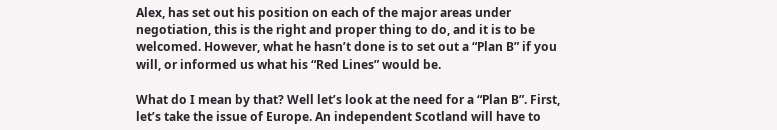Alex, has set out his position on each of the major areas under negotiation, this is the right and proper thing to do, and it is to be welcomed. However, what he hasn’t done is to set out a “Plan B” if you will, or informed us what his “Red Lines” would be.

What do I mean by that? Well let’s look at the need for a “Plan B”. First, let’s take the issue of Europe. An independent Scotland will have to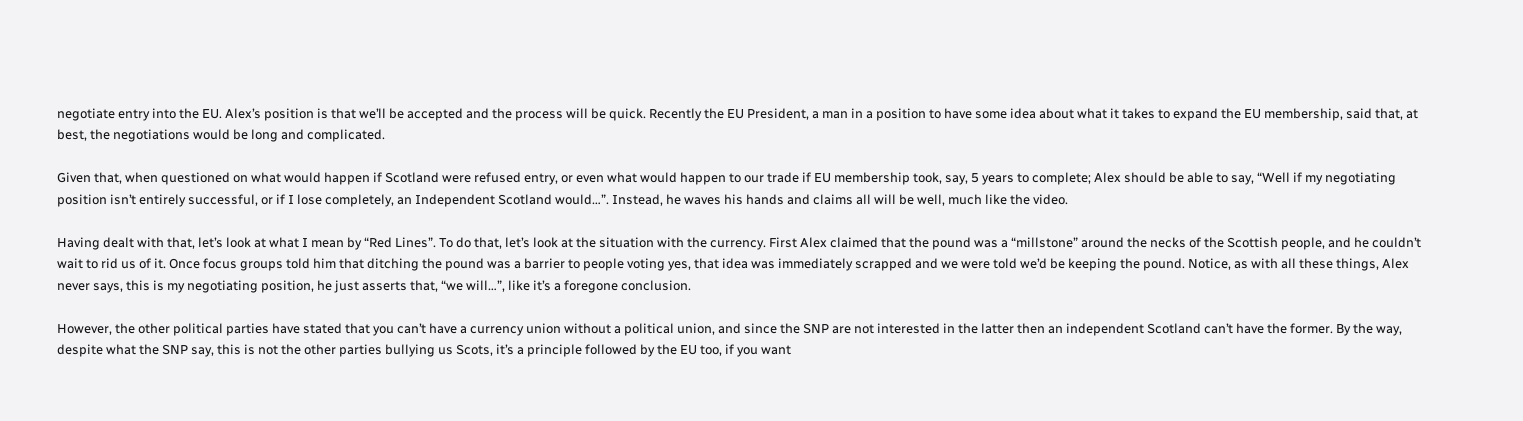negotiate entry into the EU. Alex’s position is that we’ll be accepted and the process will be quick. Recently the EU President, a man in a position to have some idea about what it takes to expand the EU membership, said that, at best, the negotiations would be long and complicated.

Given that, when questioned on what would happen if Scotland were refused entry, or even what would happen to our trade if EU membership took, say, 5 years to complete; Alex should be able to say, “Well if my negotiating position isn’t entirely successful, or if I lose completely, an Independent Scotland would…”. Instead, he waves his hands and claims all will be well, much like the video.

Having dealt with that, let’s look at what I mean by “Red Lines”. To do that, let’s look at the situation with the currency. First Alex claimed that the pound was a “millstone” around the necks of the Scottish people, and he couldn’t wait to rid us of it. Once focus groups told him that ditching the pound was a barrier to people voting yes, that idea was immediately scrapped and we were told we’d be keeping the pound. Notice, as with all these things, Alex never says, this is my negotiating position, he just asserts that, “we will…”, like it’s a foregone conclusion.

However, the other political parties have stated that you can’t have a currency union without a political union, and since the SNP are not interested in the latter then an independent Scotland can’t have the former. By the way, despite what the SNP say, this is not the other parties bullying us Scots, it’s a principle followed by the EU too, if you want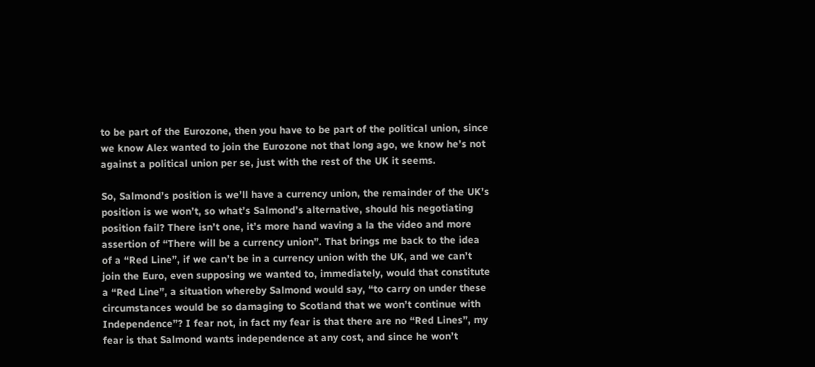to be part of the Eurozone, then you have to be part of the political union, since we know Alex wanted to join the Eurozone not that long ago, we know he’s not against a political union per se, just with the rest of the UK it seems.

So, Salmond’s position is we’ll have a currency union, the remainder of the UK’s position is we won’t, so what’s Salmond’s alternative, should his negotiating position fail? There isn’t one, it’s more hand waving a la the video and more assertion of “There will be a currency union”. That brings me back to the idea of a “Red Line”, if we can’t be in a currency union with the UK, and we can’t join the Euro, even supposing we wanted to, immediately, would that constitute a “Red Line”, a situation whereby Salmond would say, “to carry on under these circumstances would be so damaging to Scotland that we won’t continue with Independence”? I fear not, in fact my fear is that there are no “Red Lines”, my fear is that Salmond wants independence at any cost, and since he won’t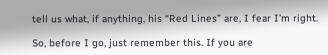tell us what, if anything, his “Red Lines” are, I fear I’m right.

So, before I go, just remember this. If you are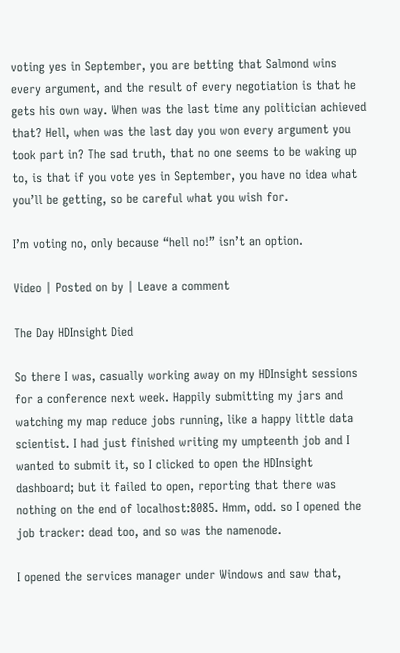voting yes in September, you are betting that Salmond wins every argument, and the result of every negotiation is that he gets his own way. When was the last time any politician achieved that? Hell, when was the last day you won every argument you took part in? The sad truth, that no one seems to be waking up to, is that if you vote yes in September, you have no idea what you’ll be getting, so be careful what you wish for.

I’m voting no, only because “hell no!” isn’t an option.

Video | Posted on by | Leave a comment

The Day HDInsight Died

So there I was, casually working away on my HDInsight sessions for a conference next week. Happily submitting my jars and watching my map reduce jobs running, like a happy little data scientist. I had just finished writing my umpteenth job and I wanted to submit it, so I clicked to open the HDInsight dashboard; but it failed to open, reporting that there was nothing on the end of localhost:8085. Hmm, odd. so I opened the job tracker: dead too, and so was the namenode.

I opened the services manager under Windows and saw that,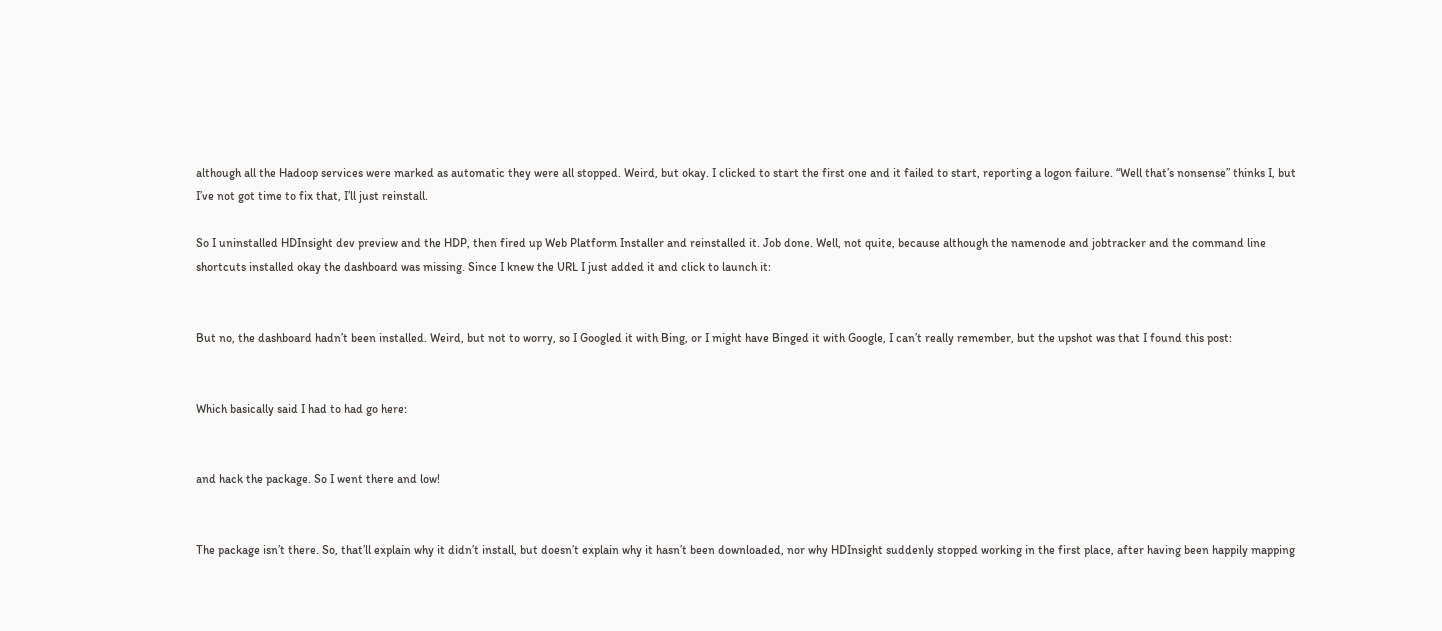although all the Hadoop services were marked as automatic they were all stopped. Weird, but okay. I clicked to start the first one and it failed to start, reporting a logon failure. “Well that’s nonsense” thinks I, but I’ve not got time to fix that, I’ll just reinstall.

So I uninstalled HDInsight dev preview and the HDP, then fired up Web Platform Installer and reinstalled it. Job done. Well, not quite, because although the namenode and jobtracker and the command line shortcuts installed okay the dashboard was missing. Since I knew the URL I just added it and click to launch it:


But no, the dashboard hadn’t been installed. Weird, but not to worry, so I Googled it with Bing, or I might have Binged it with Google, I can’t really remember, but the upshot was that I found this post:


Which basically said I had to had go here:


and hack the package. So I went there and low!


The package isn’t there. So, that’ll explain why it didn’t install, but doesn’t explain why it hasn’t been downloaded, nor why HDInsight suddenly stopped working in the first place, after having been happily mapping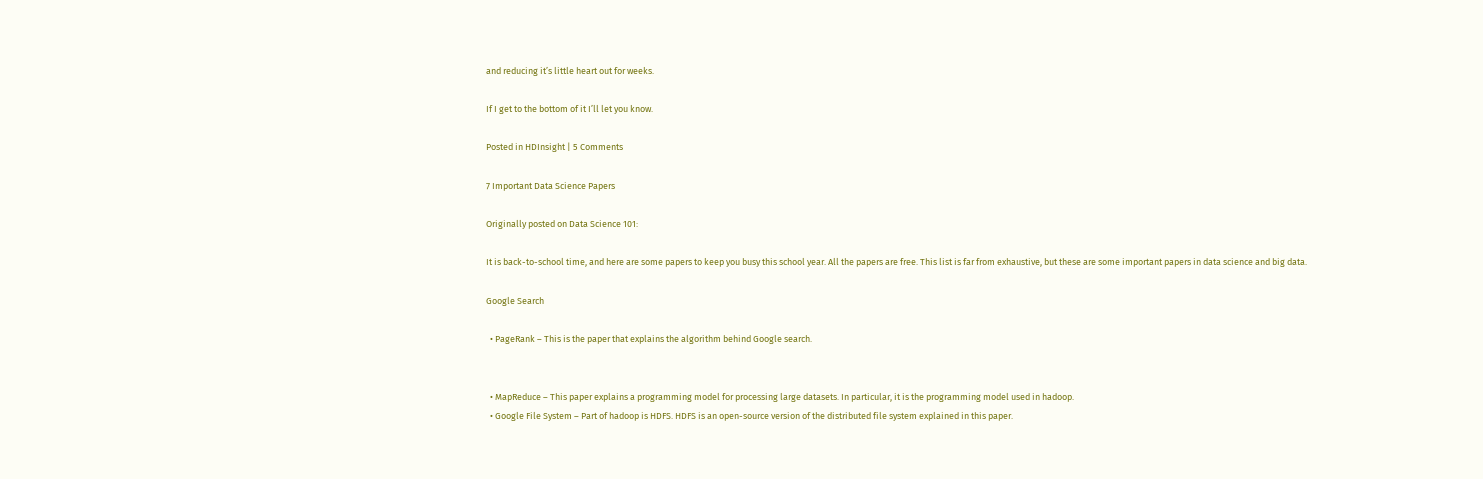and reducing it’s little heart out for weeks.

If I get to the bottom of it I’ll let you know.

Posted in HDInsight | 5 Comments

7 Important Data Science Papers

Originally posted on Data Science 101:

It is back-to-school time, and here are some papers to keep you busy this school year. All the papers are free. This list is far from exhaustive, but these are some important papers in data science and big data.

Google Search

  • PageRank – This is the paper that explains the algorithm behind Google search.


  • MapReduce – This paper explains a programming model for processing large datasets. In particular, it is the programming model used in hadoop.
  • Google File System – Part of hadoop is HDFS. HDFS is an open-source version of the distributed file system explained in this paper.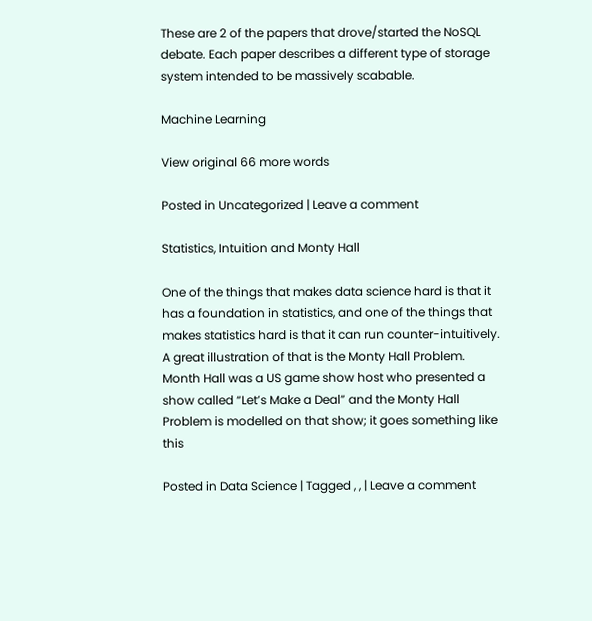These are 2 of the papers that drove/started the NoSQL debate. Each paper describes a different type of storage system intended to be massively scabable.

Machine Learning

View original 66 more words

Posted in Uncategorized | Leave a comment

Statistics, Intuition and Monty Hall

One of the things that makes data science hard is that it has a foundation in statistics, and one of the things that makes statistics hard is that it can run counter-intuitively. A great illustration of that is the Monty Hall Problem. Month Hall was a US game show host who presented a show called “Let’s Make a Deal” and the Monty Hall Problem is modelled on that show; it goes something like this

Posted in Data Science | Tagged , , | Leave a comment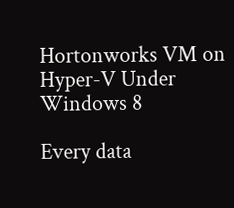Hortonworks VM on Hyper-V Under Windows 8

Every data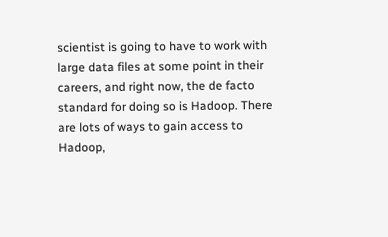scientist is going to have to work with large data files at some point in their careers, and right now, the de facto standard for doing so is Hadoop. There are lots of ways to gain access to Hadoop,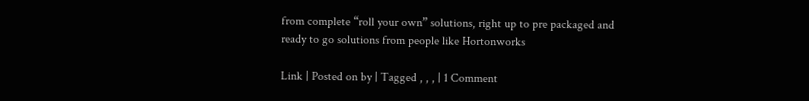from complete “roll your own” solutions, right up to pre packaged and ready to go solutions from people like Hortonworks

Link | Posted on by | Tagged , , , | 1 Comment